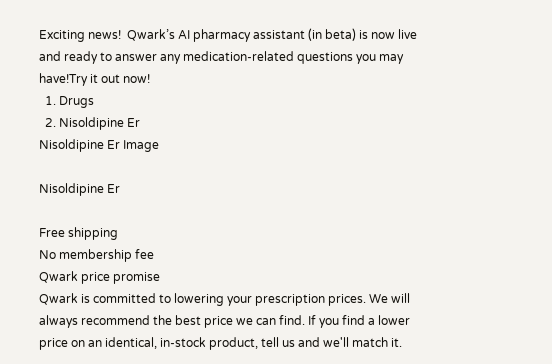Exciting news!  Qwark’s AI pharmacy assistant (in beta) is now live and ready to answer any medication-related questions you may have!Try it out now!
  1. Drugs
  2. Nisoldipine Er
Nisoldipine Er Image

Nisoldipine Er

Free shipping
No membership fee
Qwark price promise
Qwark is committed to lowering your prescription prices. We will always recommend the best price we can find. If you find a lower price on an identical, in-stock product, tell us and we'll match it.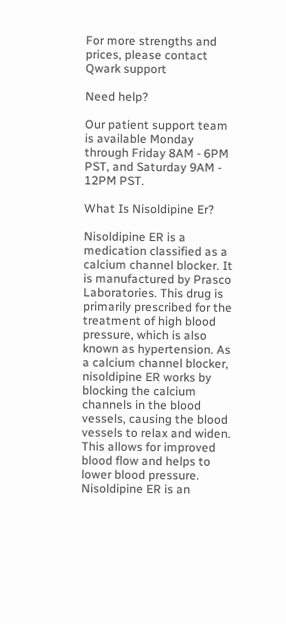For more strengths and prices, please contact Qwark support

Need help?

Our patient support team is available Monday through Friday 8AM - 6PM PST, and Saturday 9AM - 12PM PST.

What Is Nisoldipine Er?

Nisoldipine ER is a medication classified as a calcium channel blocker. It is manufactured by Prasco Laboratories. This drug is primarily prescribed for the treatment of high blood pressure, which is also known as hypertension. As a calcium channel blocker, nisoldipine ER works by blocking the calcium channels in the blood vessels, causing the blood vessels to relax and widen. This allows for improved blood flow and helps to lower blood pressure. Nisoldipine ER is an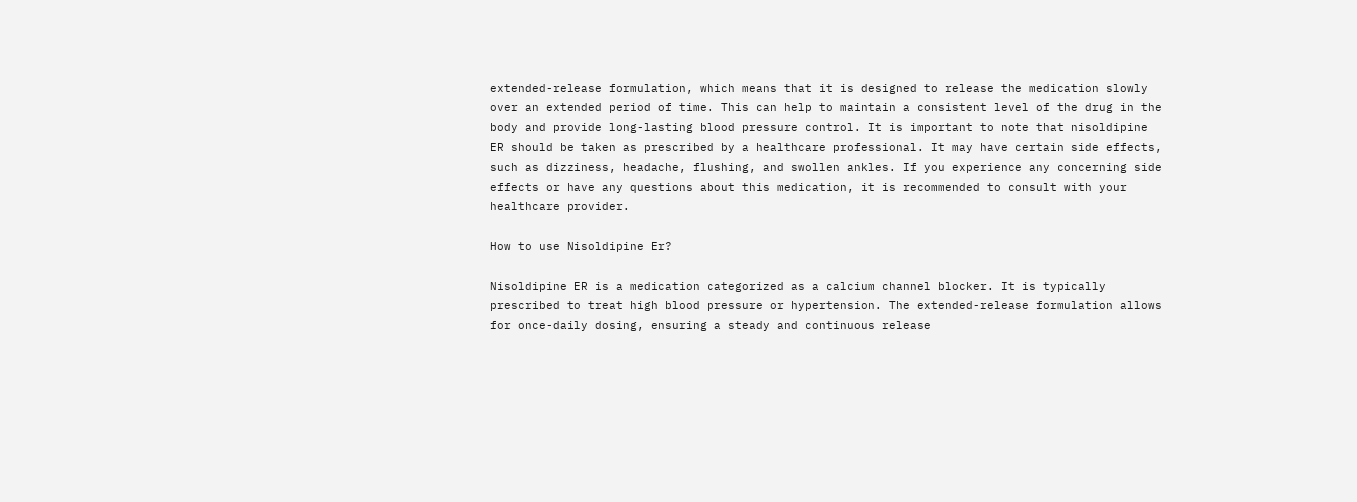extended-release formulation, which means that it is designed to release the medication slowly over an extended period of time. This can help to maintain a consistent level of the drug in the body and provide long-lasting blood pressure control. It is important to note that nisoldipine ER should be taken as prescribed by a healthcare professional. It may have certain side effects, such as dizziness, headache, flushing, and swollen ankles. If you experience any concerning side effects or have any questions about this medication, it is recommended to consult with your healthcare provider.

How to use Nisoldipine Er?

Nisoldipine ER is a medication categorized as a calcium channel blocker. It is typically prescribed to treat high blood pressure or hypertension. The extended-release formulation allows for once-daily dosing, ensuring a steady and continuous release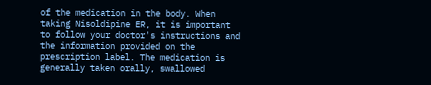of the medication in the body. When taking Nisoldipine ER, it is important to follow your doctor's instructions and the information provided on the prescription label. The medication is generally taken orally, swallowed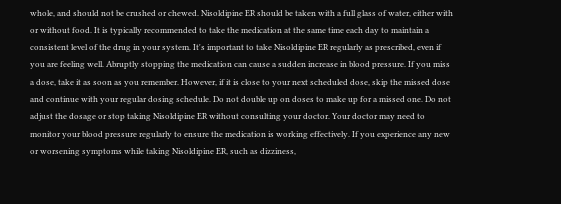whole, and should not be crushed or chewed. Nisoldipine ER should be taken with a full glass of water, either with or without food. It is typically recommended to take the medication at the same time each day to maintain a consistent level of the drug in your system. It's important to take Nisoldipine ER regularly as prescribed, even if you are feeling well. Abruptly stopping the medication can cause a sudden increase in blood pressure. If you miss a dose, take it as soon as you remember. However, if it is close to your next scheduled dose, skip the missed dose and continue with your regular dosing schedule. Do not double up on doses to make up for a missed one. Do not adjust the dosage or stop taking Nisoldipine ER without consulting your doctor. Your doctor may need to monitor your blood pressure regularly to ensure the medication is working effectively. If you experience any new or worsening symptoms while taking Nisoldipine ER, such as dizziness,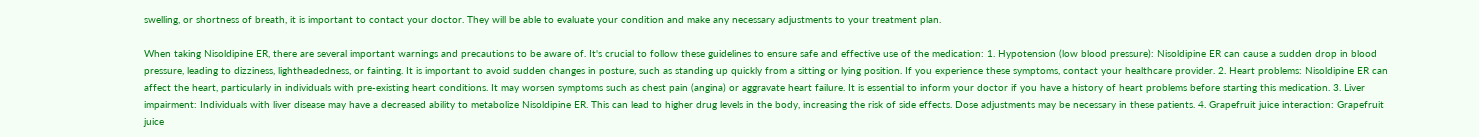swelling, or shortness of breath, it is important to contact your doctor. They will be able to evaluate your condition and make any necessary adjustments to your treatment plan.

When taking Nisoldipine ER, there are several important warnings and precautions to be aware of. It's crucial to follow these guidelines to ensure safe and effective use of the medication: 1. Hypotension (low blood pressure): Nisoldipine ER can cause a sudden drop in blood pressure, leading to dizziness, lightheadedness, or fainting. It is important to avoid sudden changes in posture, such as standing up quickly from a sitting or lying position. If you experience these symptoms, contact your healthcare provider. 2. Heart problems: Nisoldipine ER can affect the heart, particularly in individuals with pre-existing heart conditions. It may worsen symptoms such as chest pain (angina) or aggravate heart failure. It is essential to inform your doctor if you have a history of heart problems before starting this medication. 3. Liver impairment: Individuals with liver disease may have a decreased ability to metabolize Nisoldipine ER. This can lead to higher drug levels in the body, increasing the risk of side effects. Dose adjustments may be necessary in these patients. 4. Grapefruit juice interaction: Grapefruit juice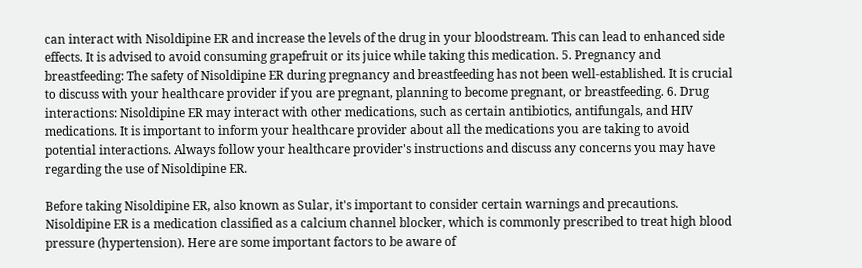can interact with Nisoldipine ER and increase the levels of the drug in your bloodstream. This can lead to enhanced side effects. It is advised to avoid consuming grapefruit or its juice while taking this medication. 5. Pregnancy and breastfeeding: The safety of Nisoldipine ER during pregnancy and breastfeeding has not been well-established. It is crucial to discuss with your healthcare provider if you are pregnant, planning to become pregnant, or breastfeeding. 6. Drug interactions: Nisoldipine ER may interact with other medications, such as certain antibiotics, antifungals, and HIV medications. It is important to inform your healthcare provider about all the medications you are taking to avoid potential interactions. Always follow your healthcare provider's instructions and discuss any concerns you may have regarding the use of Nisoldipine ER.

Before taking Nisoldipine ER, also known as Sular, it's important to consider certain warnings and precautions. Nisoldipine ER is a medication classified as a calcium channel blocker, which is commonly prescribed to treat high blood pressure (hypertension). Here are some important factors to be aware of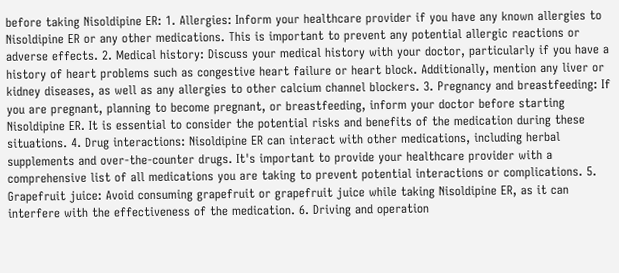before taking Nisoldipine ER: 1. Allergies: Inform your healthcare provider if you have any known allergies to Nisoldipine ER or any other medications. This is important to prevent any potential allergic reactions or adverse effects. 2. Medical history: Discuss your medical history with your doctor, particularly if you have a history of heart problems such as congestive heart failure or heart block. Additionally, mention any liver or kidney diseases, as well as any allergies to other calcium channel blockers. 3. Pregnancy and breastfeeding: If you are pregnant, planning to become pregnant, or breastfeeding, inform your doctor before starting Nisoldipine ER. It is essential to consider the potential risks and benefits of the medication during these situations. 4. Drug interactions: Nisoldipine ER can interact with other medications, including herbal supplements and over-the-counter drugs. It's important to provide your healthcare provider with a comprehensive list of all medications you are taking to prevent potential interactions or complications. 5. Grapefruit juice: Avoid consuming grapefruit or grapefruit juice while taking Nisoldipine ER, as it can interfere with the effectiveness of the medication. 6. Driving and operation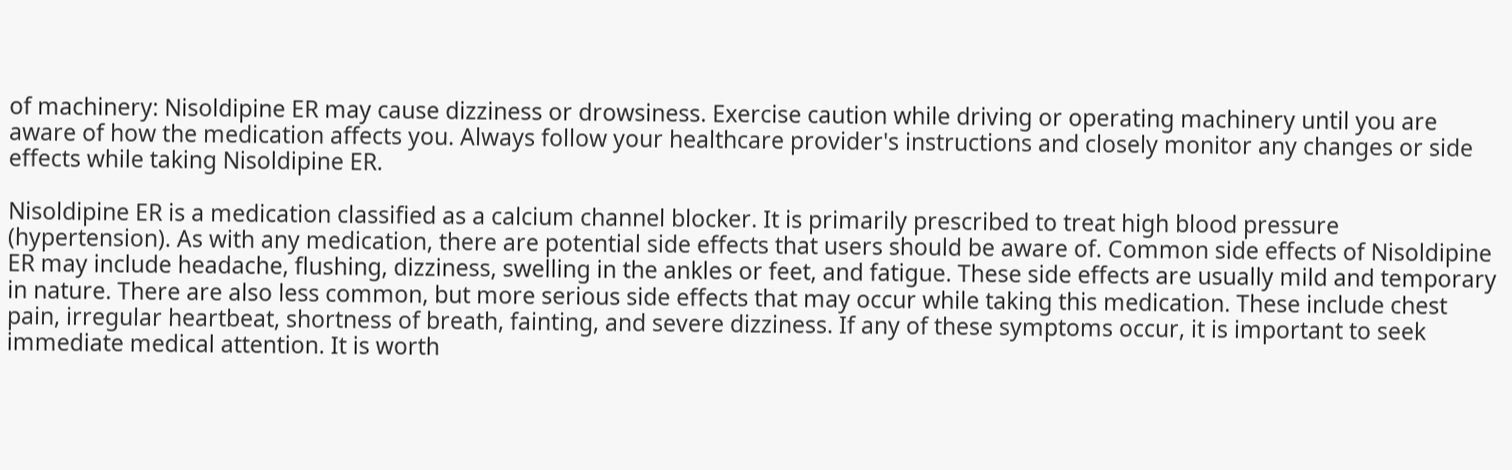of machinery: Nisoldipine ER may cause dizziness or drowsiness. Exercise caution while driving or operating machinery until you are aware of how the medication affects you. Always follow your healthcare provider's instructions and closely monitor any changes or side effects while taking Nisoldipine ER.

Nisoldipine ER is a medication classified as a calcium channel blocker. It is primarily prescribed to treat high blood pressure (hypertension). As with any medication, there are potential side effects that users should be aware of. Common side effects of Nisoldipine ER may include headache, flushing, dizziness, swelling in the ankles or feet, and fatigue. These side effects are usually mild and temporary in nature. There are also less common, but more serious side effects that may occur while taking this medication. These include chest pain, irregular heartbeat, shortness of breath, fainting, and severe dizziness. If any of these symptoms occur, it is important to seek immediate medical attention. It is worth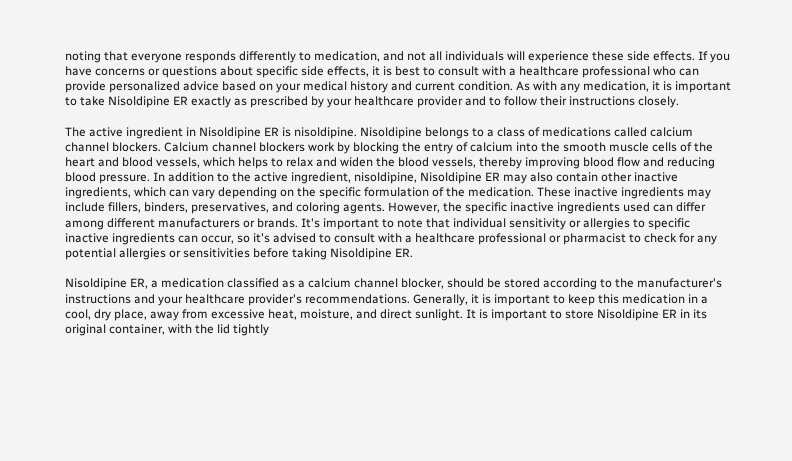noting that everyone responds differently to medication, and not all individuals will experience these side effects. If you have concerns or questions about specific side effects, it is best to consult with a healthcare professional who can provide personalized advice based on your medical history and current condition. As with any medication, it is important to take Nisoldipine ER exactly as prescribed by your healthcare provider and to follow their instructions closely.

The active ingredient in Nisoldipine ER is nisoldipine. Nisoldipine belongs to a class of medications called calcium channel blockers. Calcium channel blockers work by blocking the entry of calcium into the smooth muscle cells of the heart and blood vessels, which helps to relax and widen the blood vessels, thereby improving blood flow and reducing blood pressure. In addition to the active ingredient, nisoldipine, Nisoldipine ER may also contain other inactive ingredients, which can vary depending on the specific formulation of the medication. These inactive ingredients may include fillers, binders, preservatives, and coloring agents. However, the specific inactive ingredients used can differ among different manufacturers or brands. It's important to note that individual sensitivity or allergies to specific inactive ingredients can occur, so it's advised to consult with a healthcare professional or pharmacist to check for any potential allergies or sensitivities before taking Nisoldipine ER.

Nisoldipine ER, a medication classified as a calcium channel blocker, should be stored according to the manufacturer's instructions and your healthcare provider's recommendations. Generally, it is important to keep this medication in a cool, dry place, away from excessive heat, moisture, and direct sunlight. It is important to store Nisoldipine ER in its original container, with the lid tightly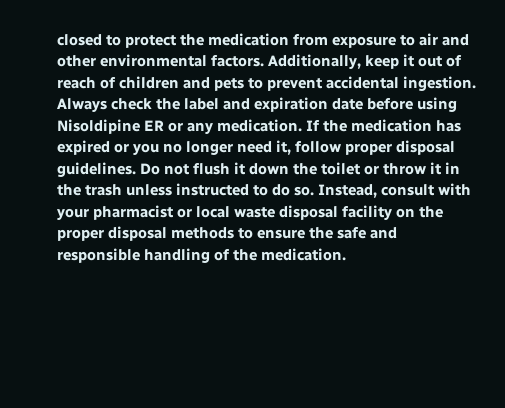closed to protect the medication from exposure to air and other environmental factors. Additionally, keep it out of reach of children and pets to prevent accidental ingestion. Always check the label and expiration date before using Nisoldipine ER or any medication. If the medication has expired or you no longer need it, follow proper disposal guidelines. Do not flush it down the toilet or throw it in the trash unless instructed to do so. Instead, consult with your pharmacist or local waste disposal facility on the proper disposal methods to ensure the safe and responsible handling of the medication.